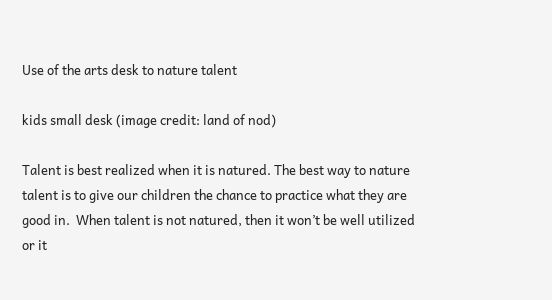Use of the arts desk to nature talent

kids small desk (image credit: land of nod)

Talent is best realized when it is natured. The best way to nature talent is to give our children the chance to practice what they are good in.  When talent is not natured, then it won’t be well utilized or it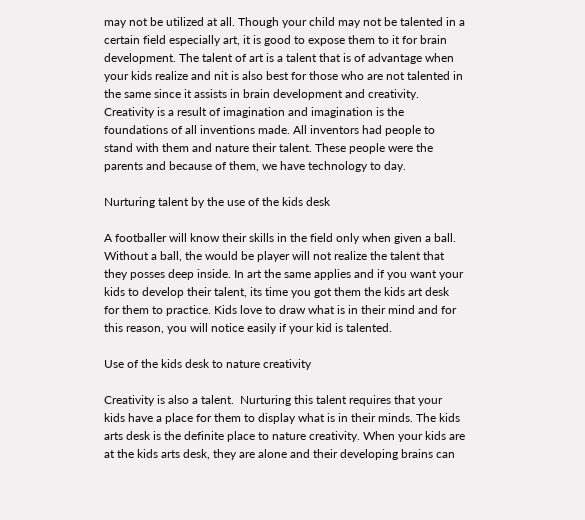may not be utilized at all. Though your child may not be talented in a certain field especially art, it is good to expose them to it for brain development. The talent of art is a talent that is of advantage when your kids realize and nit is also best for those who are not talented in the same since it assists in brain development and creativity. Creativity is a result of imagination and imagination is the foundations of all inventions made. All inventors had people to stand with them and nature their talent. These people were the parents and because of them, we have technology to day.

Nurturing talent by the use of the kids desk

A footballer will know their skills in the field only when given a ball. Without a ball, the would be player will not realize the talent that they posses deep inside. In art the same applies and if you want your kids to develop their talent, its time you got them the kids art desk for them to practice. Kids love to draw what is in their mind and for this reason, you will notice easily if your kid is talented.

Use of the kids desk to nature creativity

Creativity is also a talent.  Nurturing this talent requires that your kids have a place for them to display what is in their minds. The kids arts desk is the definite place to nature creativity. When your kids are at the kids arts desk, they are alone and their developing brains can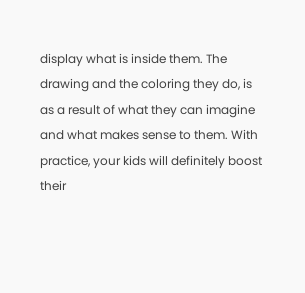display what is inside them. The drawing and the coloring they do, is as a result of what they can imagine and what makes sense to them. With practice, your kids will definitely boost their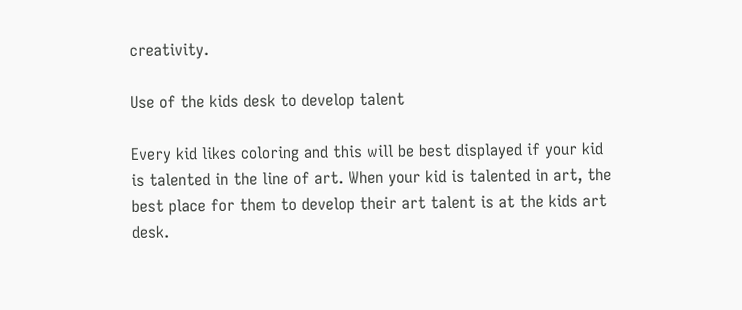creativity.

Use of the kids desk to develop talent

Every kid likes coloring and this will be best displayed if your kid is talented in the line of art. When your kid is talented in art, the best place for them to develop their art talent is at the kids art desk.